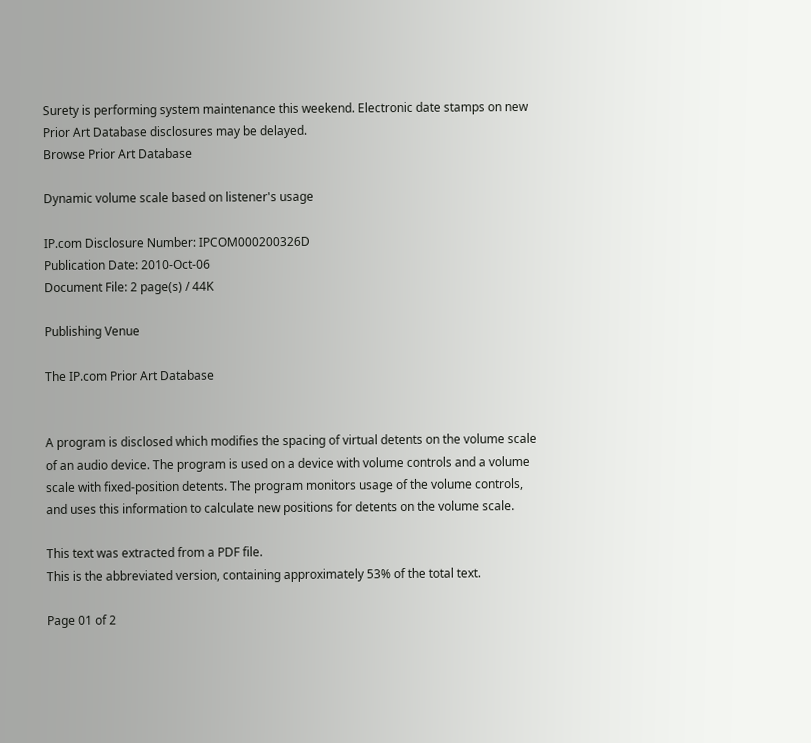Surety is performing system maintenance this weekend. Electronic date stamps on new Prior Art Database disclosures may be delayed.
Browse Prior Art Database

Dynamic volume scale based on listener's usage

IP.com Disclosure Number: IPCOM000200326D
Publication Date: 2010-Oct-06
Document File: 2 page(s) / 44K

Publishing Venue

The IP.com Prior Art Database


A program is disclosed which modifies the spacing of virtual detents on the volume scale of an audio device. The program is used on a device with volume controls and a volume scale with fixed-position detents. The program monitors usage of the volume controls, and uses this information to calculate new positions for detents on the volume scale.

This text was extracted from a PDF file.
This is the abbreviated version, containing approximately 53% of the total text.

Page 01 of 2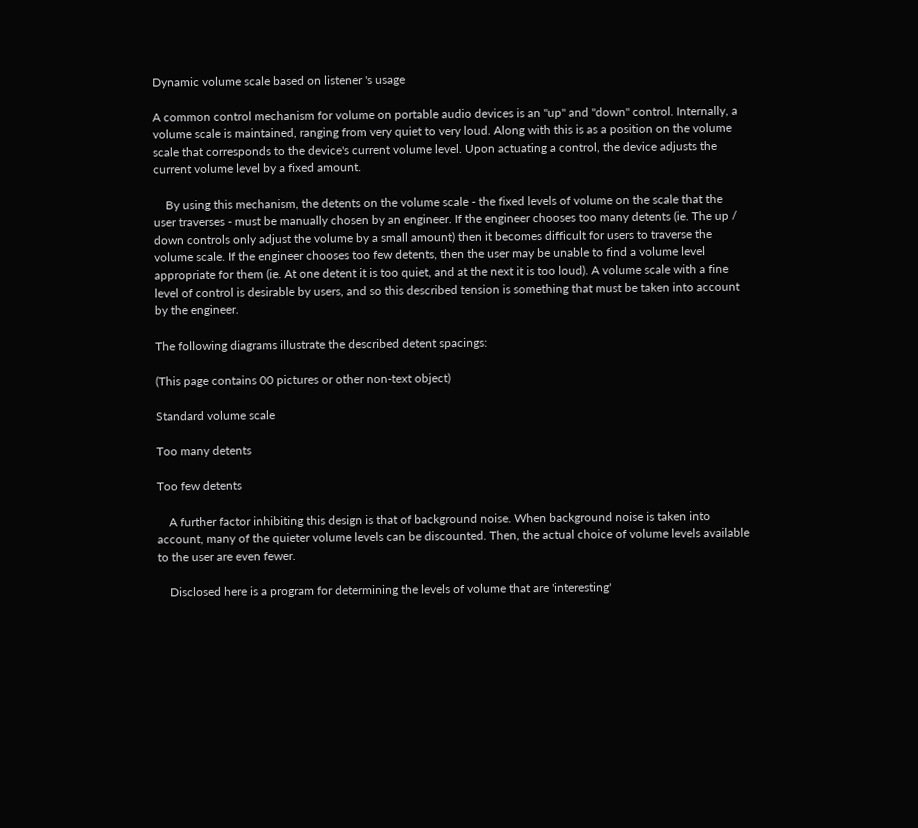Dynamic volume scale based on listener 's usage

A common control mechanism for volume on portable audio devices is an "up" and "down" control. Internally, a volume scale is maintained, ranging from very quiet to very loud. Along with this is as a position on the volume scale that corresponds to the device's current volume level. Upon actuating a control, the device adjusts the current volume level by a fixed amount.

    By using this mechanism, the detents on the volume scale - the fixed levels of volume on the scale that the user traverses - must be manually chosen by an engineer. If the engineer chooses too many detents (ie. The up / down controls only adjust the volume by a small amount) then it becomes difficult for users to traverse the volume scale. If the engineer chooses too few detents, then the user may be unable to find a volume level appropriate for them (ie. At one detent it is too quiet, and at the next it is too loud). A volume scale with a fine level of control is desirable by users, and so this described tension is something that must be taken into account by the engineer.

The following diagrams illustrate the described detent spacings:

(This page contains 00 pictures or other non-text object)

Standard volume scale

Too many detents

Too few detents

    A further factor inhibiting this design is that of background noise. When background noise is taken into account, many of the quieter volume levels can be discounted. Then, the actual choice of volume levels available to the user are even fewer.

    Disclosed here is a program for determining the levels of volume that are 'interesting'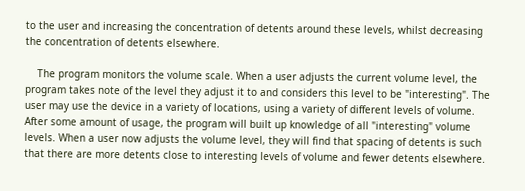to the user and increasing the concentration of detents around these levels, whilst decreasing the concentration of detents elsewhere.

    The program monitors the volume scale. When a user adjusts the current volume level, the program takes note of the level they adjust it to and considers this level to be "interesting". The user may use the device in a variety of locations, using a variety of different levels of volume. After some amount of usage, the program will built up knowledge of all "interesting" volume levels. When a user now adjusts the volume level, they will find that spacing of detents is such that there are more detents close to interesting levels of volume and fewer detents elsewhere.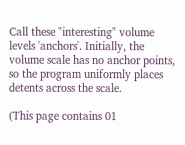Call these "interesting" volume levels 'anchors'. Initially, the volume scale has no anchor points, so the program uniformly places detents across the scale.

(This page contains 01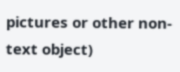pictures or other non-text object)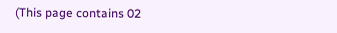(This page contains 02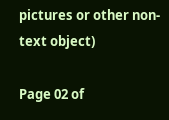pictures or other non-text object)

Page 02 of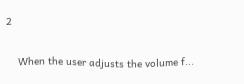2

    When the user adjusts the volume f...